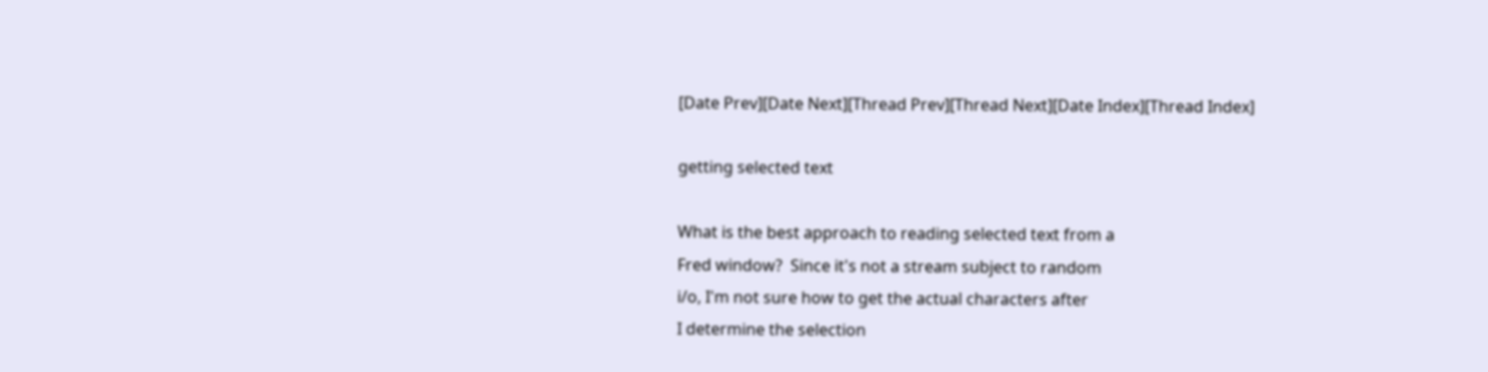[Date Prev][Date Next][Thread Prev][Thread Next][Date Index][Thread Index]

getting selected text

What is the best approach to reading selected text from a
Fred window?  Since it's not a stream subject to random
i/o, I'm not sure how to get the actual characters after
I determine the selection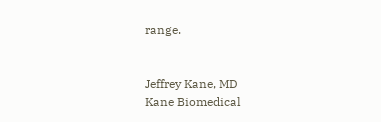range.


Jeffrey Kane, MD
Kane Biomedical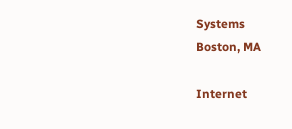Systems
Boston, MA

Internet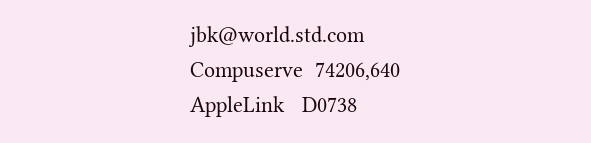jbk@world.std.com
Compuserve  74206,640
AppleLink   D0738